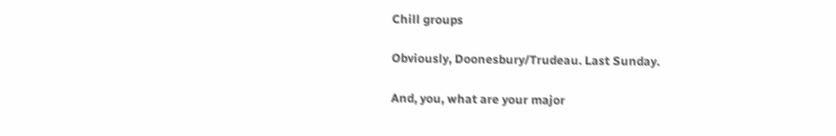Chill groups

Obviously, Doonesbury/Trudeau. Last Sunday.

And, you, what are your major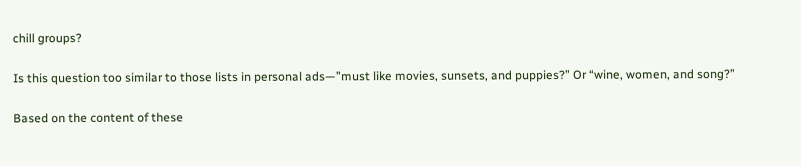chill groups?

Is this question too similar to those lists in personal ads—”must like movies, sunsets, and puppies?” Or “wine, women, and song?”

Based on the content of these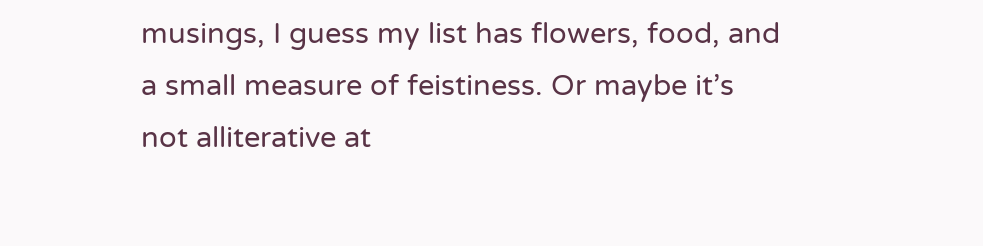musings, I guess my list has flowers, food, and a small measure of feistiness. Or maybe it’s not alliterative at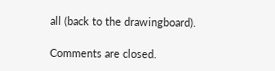all (back to the drawingboard).

Comments are closed.